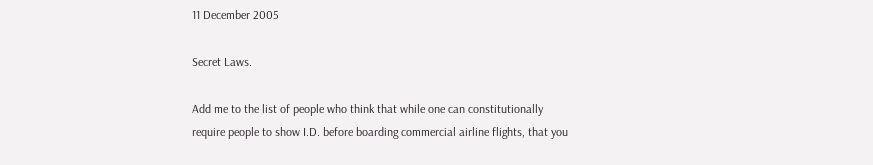11 December 2005

Secret Laws.

Add me to the list of people who think that while one can constitutionally require people to show I.D. before boarding commercial airline flights, that you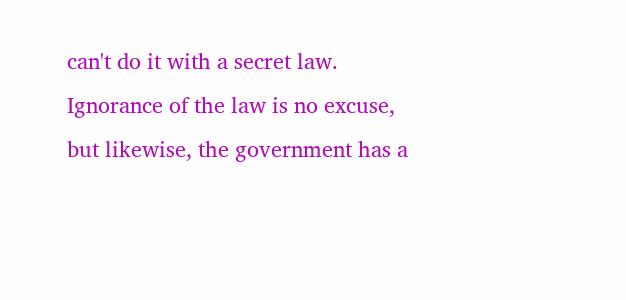can't do it with a secret law. Ignorance of the law is no excuse, but likewise, the government has a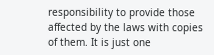responsibility to provide those affected by the laws with copies of them. It is just one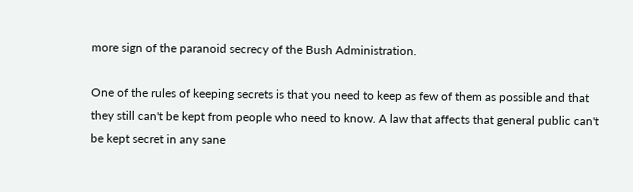more sign of the paranoid secrecy of the Bush Administration.

One of the rules of keeping secrets is that you need to keep as few of them as possible and that they still can't be kept from people who need to know. A law that affects that general public can't be kept secret in any sane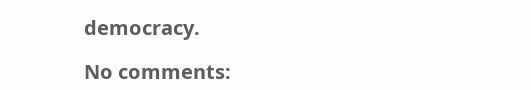democracy.

No comments: